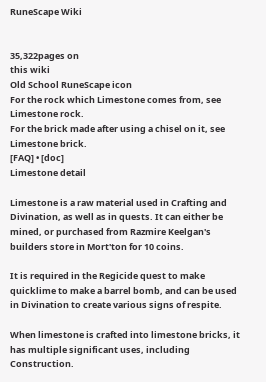RuneScape Wiki


35,322pages on
this wiki
Old School RuneScape icon
For the rock which Limestone comes from, see Limestone rock.
For the brick made after using a chisel on it, see Limestone brick.
[FAQ] • [doc]
Limestone detail

Limestone is a raw material used in Crafting and Divination, as well as in quests. It can either be mined, or purchased from Razmire Keelgan's builders store in Mort'ton for 10 coins.

It is required in the Regicide quest to make quicklime to make a barrel bomb, and can be used in Divination to create various signs of respite.

When limestone is crafted into limestone bricks, it has multiple significant uses, including Construction.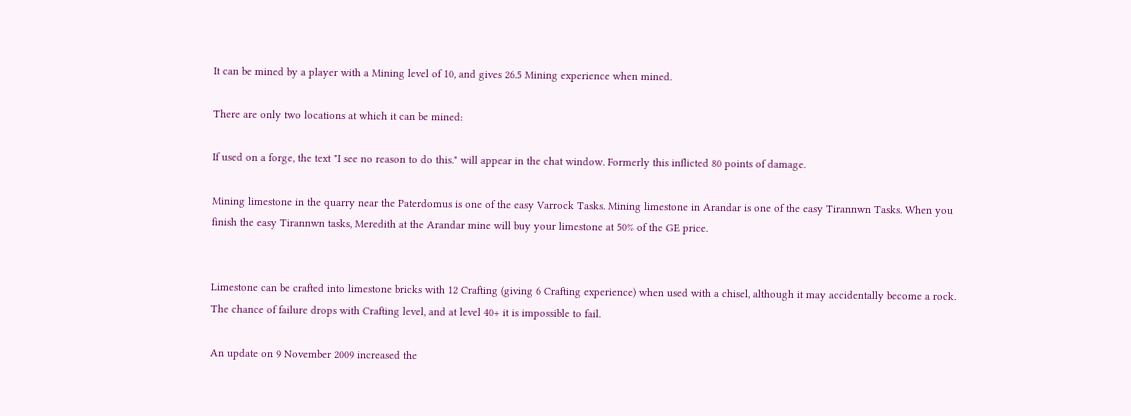It can be mined by a player with a Mining level of 10, and gives 26.5 Mining experience when mined.

There are only two locations at which it can be mined:

If used on a forge, the text "I see no reason to do this." will appear in the chat window. Formerly this inflicted 80 points of damage.

Mining limestone in the quarry near the Paterdomus is one of the easy Varrock Tasks. Mining limestone in Arandar is one of the easy Tirannwn Tasks. When you finish the easy Tirannwn tasks, Meredith at the Arandar mine will buy your limestone at 50% of the GE price.


Limestone can be crafted into limestone bricks with 12 Crafting (giving 6 Crafting experience) when used with a chisel, although it may accidentally become a rock. The chance of failure drops with Crafting level, and at level 40+ it is impossible to fail.

An update on 9 November 2009 increased the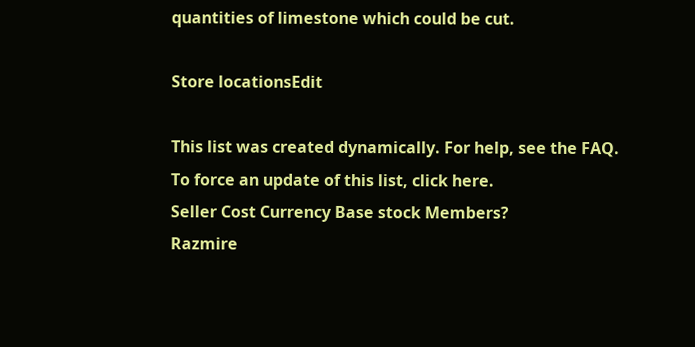quantities of limestone which could be cut.

Store locationsEdit

This list was created dynamically. For help, see the FAQ.
To force an update of this list, click here.
Seller Cost Currency Base stock Members?
Razmire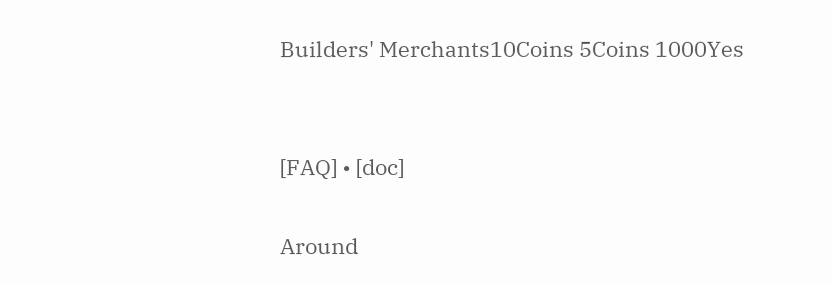Builders' Merchants10Coins 5Coins 1000Yes


[FAQ] • [doc]

Around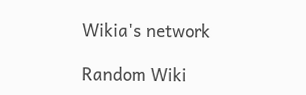Wikia's network

Random Wiki